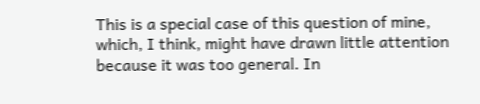This is a special case of this question of mine, which, I think, might have drawn little attention because it was too general. In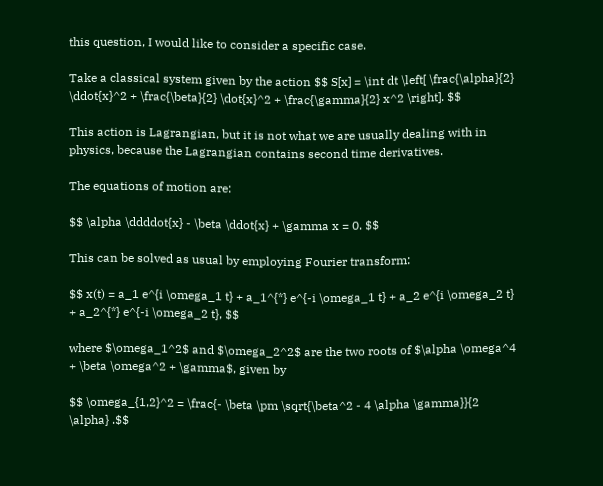this question, I would like to consider a specific case.

Take a classical system given by the action $$ S[x] = \int dt \left[ \frac{\alpha}{2} \ddot{x}^2 + \frac{\beta}{2} \dot{x}^2 + \frac{\gamma}{2} x^2 \right]. $$

This action is Lagrangian, but it is not what we are usually dealing with in physics, because the Lagrangian contains second time derivatives.

The equations of motion are:

$$ \alpha \ddddot{x} - \beta \ddot{x} + \gamma x = 0. $$

This can be solved as usual by employing Fourier transform:

$$ x(t) = a_1 e^{i \omega_1 t} + a_1^{*} e^{-i \omega_1 t} + a_2 e^{i \omega_2 t} + a_2^{*} e^{-i \omega_2 t}, $$

where $\omega_1^2$ and $\omega_2^2$ are the two roots of $\alpha \omega^4 + \beta \omega^2 + \gamma$, given by

$$ \omega_{1,2}^2 = \frac{- \beta \pm \sqrt{\beta^2 - 4 \alpha \gamma}}{2 \alpha} .$$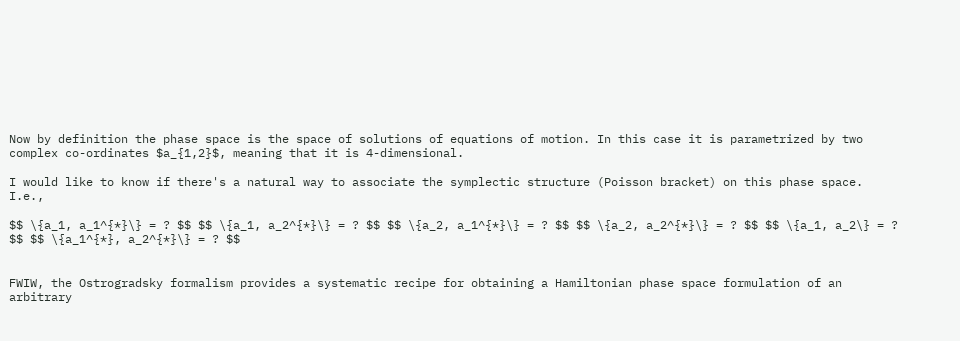Now by definition the phase space is the space of solutions of equations of motion. In this case it is parametrized by two complex co-ordinates $a_{1,2}$, meaning that it is 4-dimensional.

I would like to know if there's a natural way to associate the symplectic structure (Poisson bracket) on this phase space. I.e.,

$$ \{a_1, a_1^{*}\} = ? $$ $$ \{a_1, a_2^{*}\} = ? $$ $$ \{a_2, a_1^{*}\} = ? $$ $$ \{a_2, a_2^{*}\} = ? $$ $$ \{a_1, a_2\} = ? $$ $$ \{a_1^{*}, a_2^{*}\} = ? $$


FWIW, the Ostrogradsky formalism provides a systematic recipe for obtaining a Hamiltonian phase space formulation of an arbitrary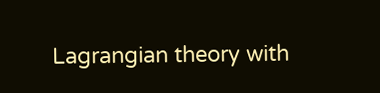Lagrangian theory with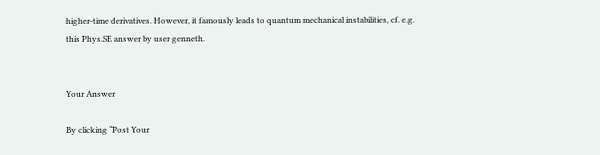higher-time derivatives. However, it famously leads to quantum mechanical instabilities, cf. e.g. this Phys.SE answer by user genneth.


Your Answer

By clicking “Post Your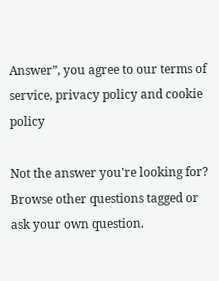Answer”, you agree to our terms of service, privacy policy and cookie policy

Not the answer you're looking for? Browse other questions tagged or ask your own question.